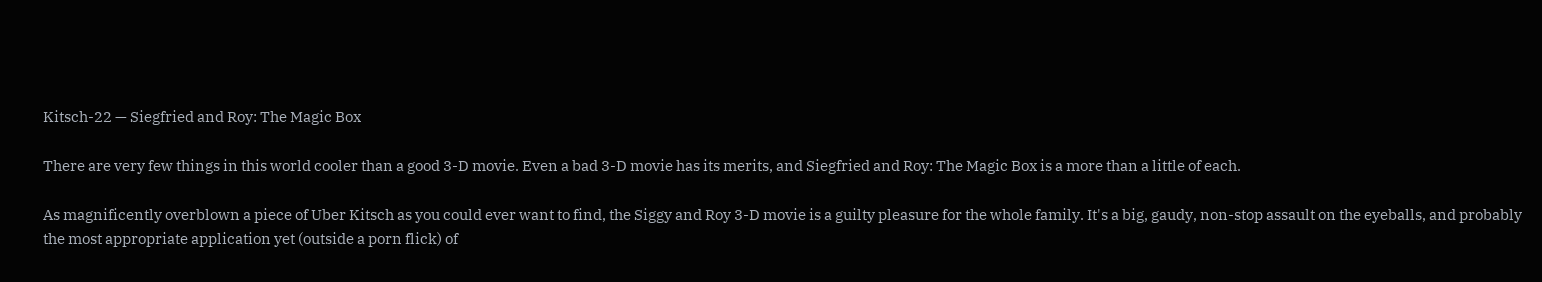Kitsch-22 — Siegfried and Roy: The Magic Box

There are very few things in this world cooler than a good 3-D movie. Even a bad 3-D movie has its merits, and Siegfried and Roy: The Magic Box is a more than a little of each.

As magnificently overblown a piece of Uber Kitsch as you could ever want to find, the Siggy and Roy 3-D movie is a guilty pleasure for the whole family. It's a big, gaudy, non-stop assault on the eyeballs, and probably the most appropriate application yet (outside a porn flick) of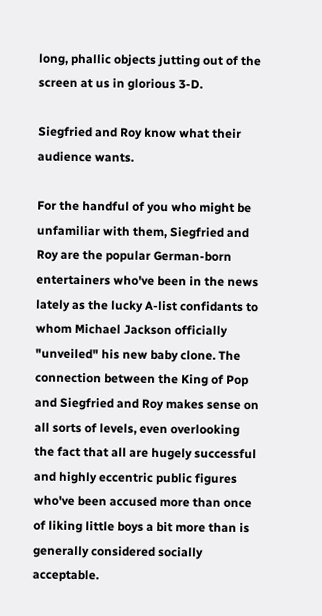long, phallic objects jutting out of the screen at us in glorious 3-D.

Siegfried and Roy know what their audience wants.

For the handful of you who might be unfamiliar with them, Siegfried and Roy are the popular German-born entertainers who've been in the news lately as the lucky A-list confidants to whom Michael Jackson officially "unveiled" his new baby clone. The connection between the King of Pop and Siegfried and Roy makes sense on all sorts of levels, even overlooking the fact that all are hugely successful and highly eccentric public figures who've been accused more than once of liking little boys a bit more than is generally considered socially acceptable.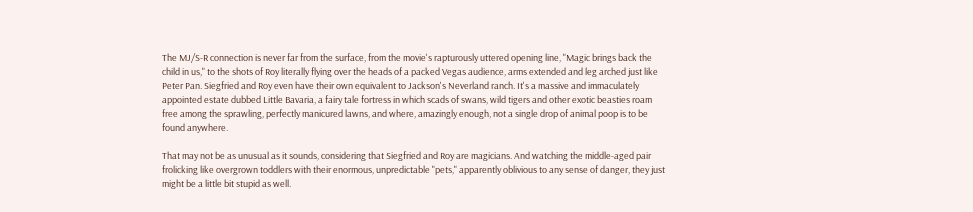The MJ/S-R connection is never far from the surface, from the movie's rapturously uttered opening line, "Magic brings back the child in us," to the shots of Roy literally flying over the heads of a packed Vegas audience, arms extended and leg arched just like Peter Pan. Siegfried and Roy even have their own equivalent to Jackson's Neverland ranch. It's a massive and immaculately appointed estate dubbed Little Bavaria, a fairy tale fortress in which scads of swans, wild tigers and other exotic beasties roam free among the sprawling, perfectly manicured lawns, and where, amazingly enough, not a single drop of animal poop is to be found anywhere.

That may not be as unusual as it sounds, considering that Siegfried and Roy are magicians. And watching the middle-aged pair frolicking like overgrown toddlers with their enormous, unpredictable "pets," apparently oblivious to any sense of danger, they just might be a little bit stupid as well.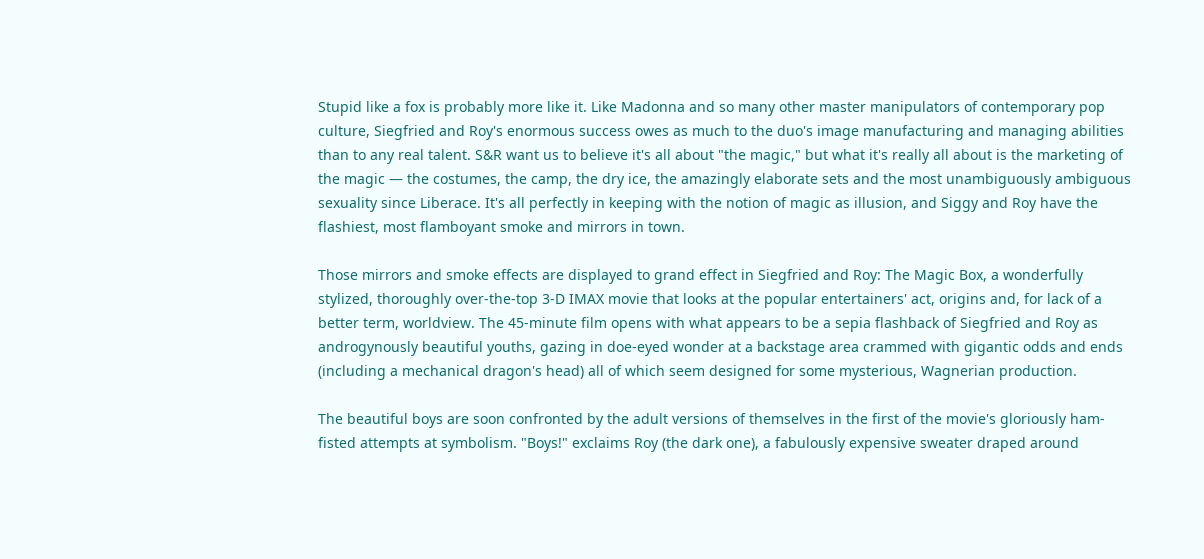Stupid like a fox is probably more like it. Like Madonna and so many other master manipulators of contemporary pop culture, Siegfried and Roy's enormous success owes as much to the duo's image manufacturing and managing abilities than to any real talent. S&R want us to believe it's all about "the magic," but what it's really all about is the marketing of the magic — the costumes, the camp, the dry ice, the amazingly elaborate sets and the most unambiguously ambiguous sexuality since Liberace. It's all perfectly in keeping with the notion of magic as illusion, and Siggy and Roy have the flashiest, most flamboyant smoke and mirrors in town.

Those mirrors and smoke effects are displayed to grand effect in Siegfried and Roy: The Magic Box, a wonderfully stylized, thoroughly over-the-top 3-D IMAX movie that looks at the popular entertainers' act, origins and, for lack of a better term, worldview. The 45-minute film opens with what appears to be a sepia flashback of Siegfried and Roy as androgynously beautiful youths, gazing in doe-eyed wonder at a backstage area crammed with gigantic odds and ends (including a mechanical dragon's head) all of which seem designed for some mysterious, Wagnerian production.

The beautiful boys are soon confronted by the adult versions of themselves in the first of the movie's gloriously ham-fisted attempts at symbolism. "Boys!" exclaims Roy (the dark one), a fabulously expensive sweater draped around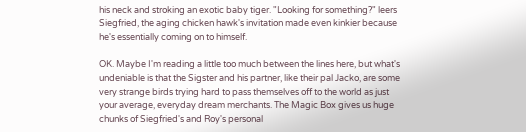his neck and stroking an exotic baby tiger. "Looking for something?" leers Siegfried, the aging chicken hawk's invitation made even kinkier because he's essentially coming on to himself.

OK. Maybe I'm reading a little too much between the lines here, but what's undeniable is that the Sigster and his partner, like their pal Jacko, are some very strange birds trying hard to pass themselves off to the world as just your average, everyday dream merchants. The Magic Box gives us huge chunks of Siegfried's and Roy's personal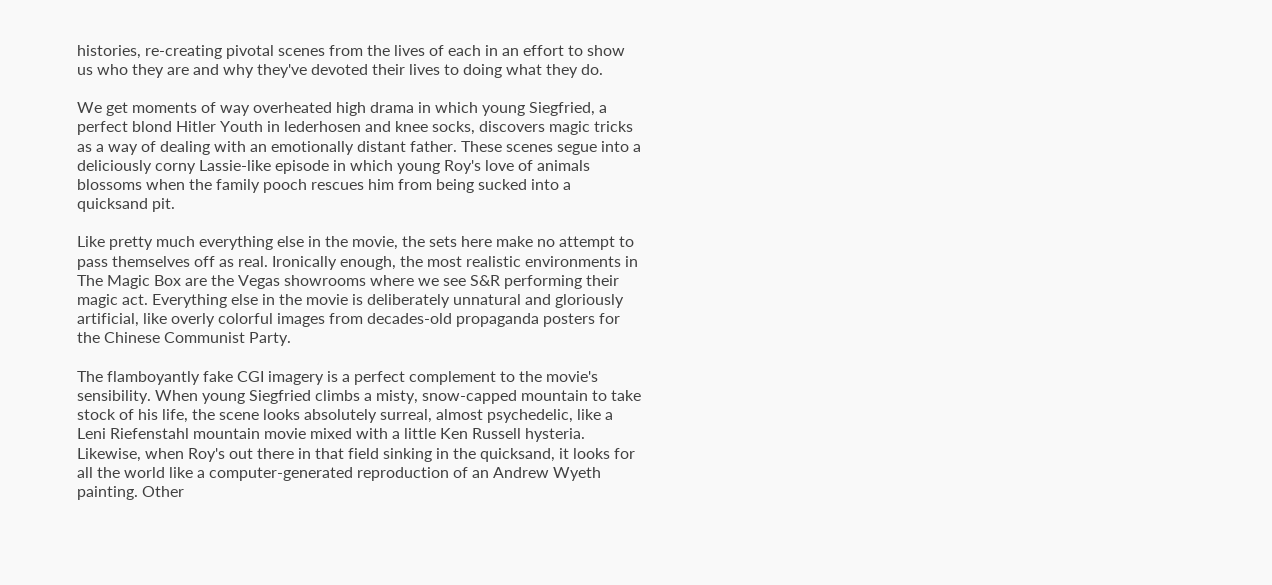histories, re-creating pivotal scenes from the lives of each in an effort to show us who they are and why they've devoted their lives to doing what they do.

We get moments of way overheated high drama in which young Siegfried, a perfect blond Hitler Youth in lederhosen and knee socks, discovers magic tricks as a way of dealing with an emotionally distant father. These scenes segue into a deliciously corny Lassie-like episode in which young Roy's love of animals blossoms when the family pooch rescues him from being sucked into a quicksand pit.

Like pretty much everything else in the movie, the sets here make no attempt to pass themselves off as real. Ironically enough, the most realistic environments in The Magic Box are the Vegas showrooms where we see S&R performing their magic act. Everything else in the movie is deliberately unnatural and gloriously artificial, like overly colorful images from decades-old propaganda posters for the Chinese Communist Party.

The flamboyantly fake CGI imagery is a perfect complement to the movie's sensibility. When young Siegfried climbs a misty, snow-capped mountain to take stock of his life, the scene looks absolutely surreal, almost psychedelic, like a Leni Riefenstahl mountain movie mixed with a little Ken Russell hysteria. Likewise, when Roy's out there in that field sinking in the quicksand, it looks for all the world like a computer-generated reproduction of an Andrew Wyeth painting. Other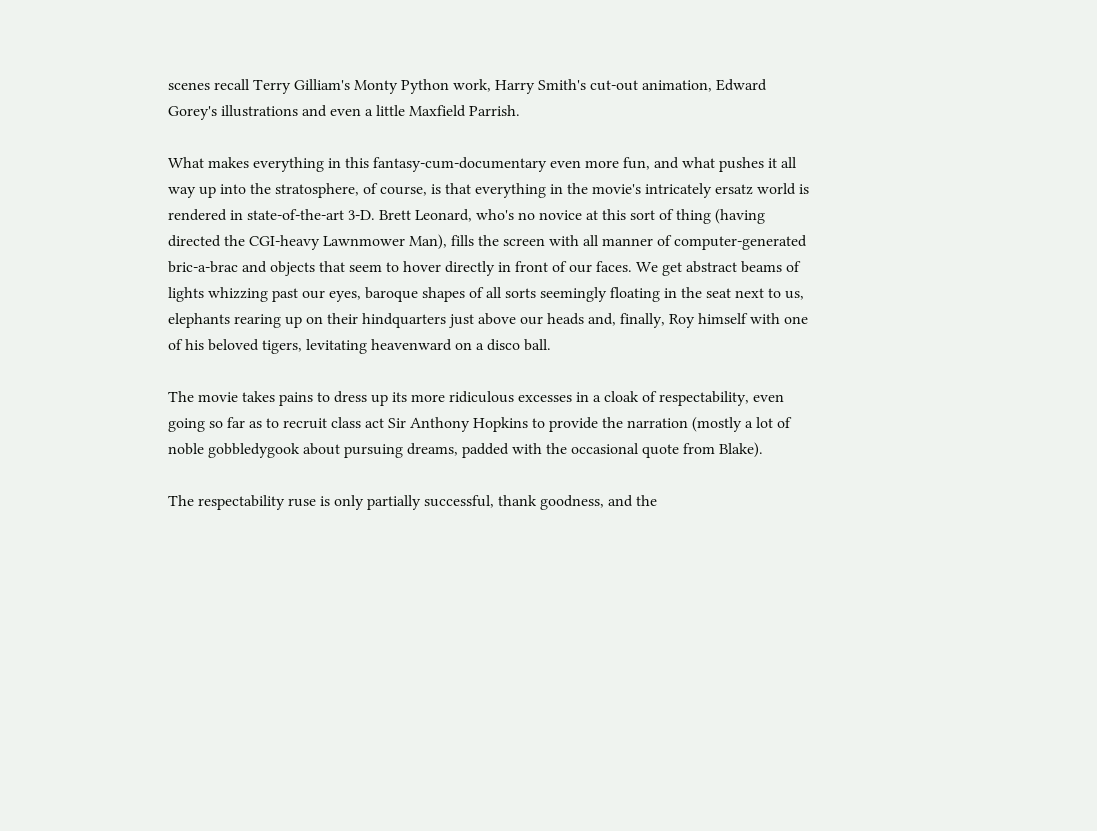scenes recall Terry Gilliam's Monty Python work, Harry Smith's cut-out animation, Edward Gorey's illustrations and even a little Maxfield Parrish.

What makes everything in this fantasy-cum-documentary even more fun, and what pushes it all way up into the stratosphere, of course, is that everything in the movie's intricately ersatz world is rendered in state-of-the-art 3-D. Brett Leonard, who's no novice at this sort of thing (having directed the CGI-heavy Lawnmower Man), fills the screen with all manner of computer-generated bric-a-brac and objects that seem to hover directly in front of our faces. We get abstract beams of lights whizzing past our eyes, baroque shapes of all sorts seemingly floating in the seat next to us, elephants rearing up on their hindquarters just above our heads and, finally, Roy himself with one of his beloved tigers, levitating heavenward on a disco ball.

The movie takes pains to dress up its more ridiculous excesses in a cloak of respectability, even going so far as to recruit class act Sir Anthony Hopkins to provide the narration (mostly a lot of noble gobbledygook about pursuing dreams, padded with the occasional quote from Blake).

The respectability ruse is only partially successful, thank goodness, and the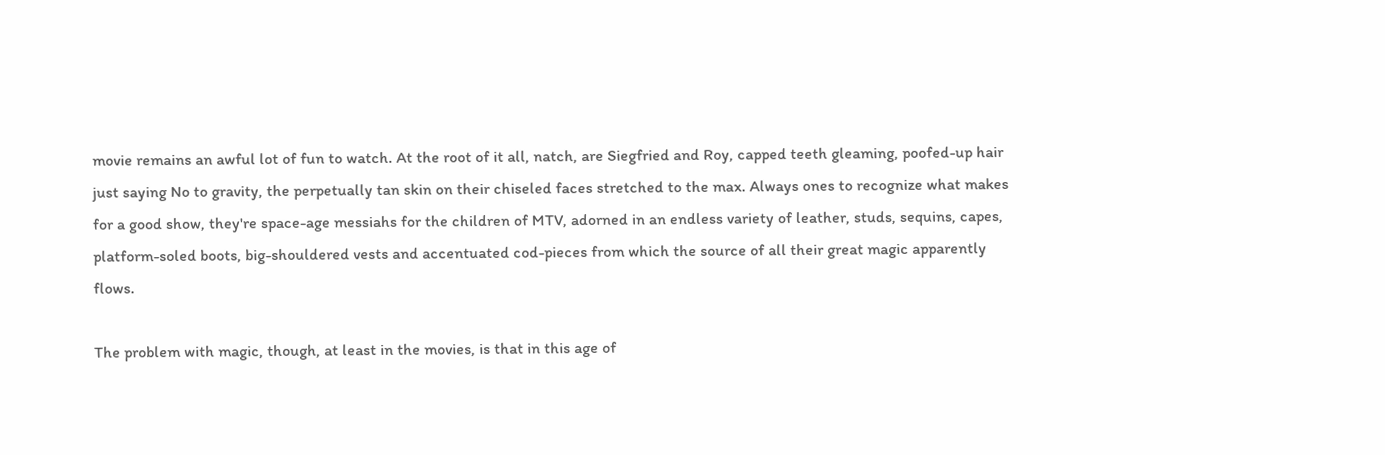movie remains an awful lot of fun to watch. At the root of it all, natch, are Siegfried and Roy, capped teeth gleaming, poofed-up hair just saying No to gravity, the perpetually tan skin on their chiseled faces stretched to the max. Always ones to recognize what makes for a good show, they're space-age messiahs for the children of MTV, adorned in an endless variety of leather, studs, sequins, capes, platform-soled boots, big-shouldered vests and accentuated cod-pieces from which the source of all their great magic apparently flows.

The problem with magic, though, at least in the movies, is that in this age of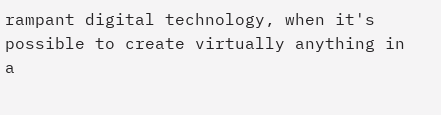rampant digital technology, when it's possible to create virtually anything in a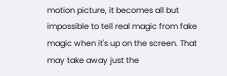motion picture, it becomes all but impossible to tell real magic from fake magic when it's up on the screen. That may take away just the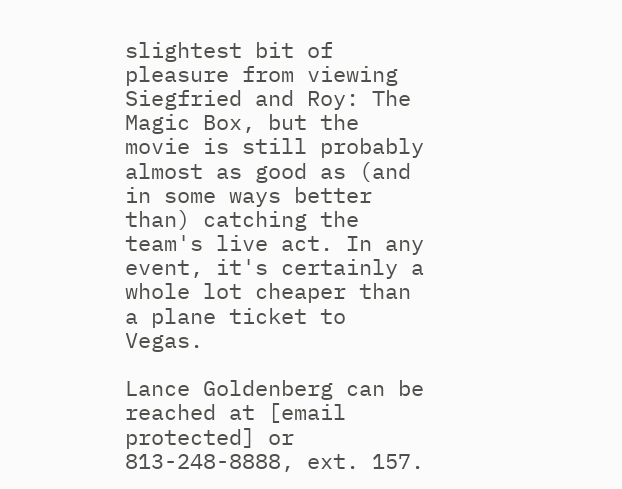slightest bit of pleasure from viewing Siegfried and Roy: The Magic Box, but the movie is still probably almost as good as (and in some ways better than) catching the team's live act. In any event, it's certainly a whole lot cheaper than a plane ticket to Vegas.

Lance Goldenberg can be reached at [email protected] or 813-248-8888, ext. 157.